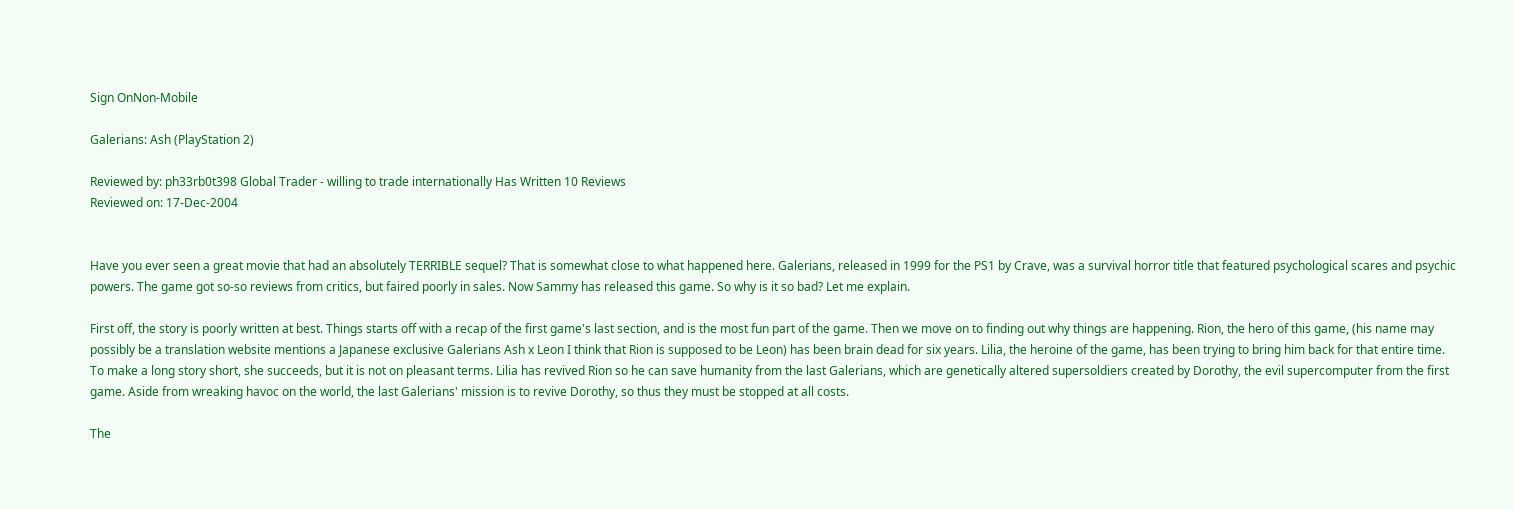Sign OnNon-Mobile

Galerians: Ash (PlayStation 2)

Reviewed by: ph33rb0t398 Global Trader - willing to trade internationally Has Written 10 Reviews
Reviewed on: 17-Dec-2004


Have you ever seen a great movie that had an absolutely TERRIBLE sequel? That is somewhat close to what happened here. Galerians, released in 1999 for the PS1 by Crave, was a survival horror title that featured psychological scares and psychic powers. The game got so-so reviews from critics, but faired poorly in sales. Now Sammy has released this game. So why is it so bad? Let me explain.

First off, the story is poorly written at best. Things starts off with a recap of the first game's last section, and is the most fun part of the game. Then we move on to finding out why things are happening. Rion, the hero of this game, (his name may possibly be a translation website mentions a Japanese exclusive Galerians Ash x Leon I think that Rion is supposed to be Leon) has been brain dead for six years. Lilia, the heroine of the game, has been trying to bring him back for that entire time. To make a long story short, she succeeds, but it is not on pleasant terms. Lilia has revived Rion so he can save humanity from the last Galerians, which are genetically altered supersoldiers created by Dorothy, the evil supercomputer from the first game. Aside from wreaking havoc on the world, the last Galerians' mission is to revive Dorothy, so thus they must be stopped at all costs.

The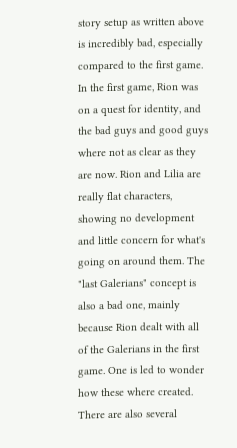story setup as written above is incredibly bad, especially compared to the first game. In the first game, Rion was on a quest for identity, and the bad guys and good guys where not as clear as they are now. Rion and Lilia are really flat characters, showing no development and little concern for what's going on around them. The "last Galerians" concept is also a bad one, mainly because Rion dealt with all of the Galerians in the first game. One is led to wonder how these where created. There are also several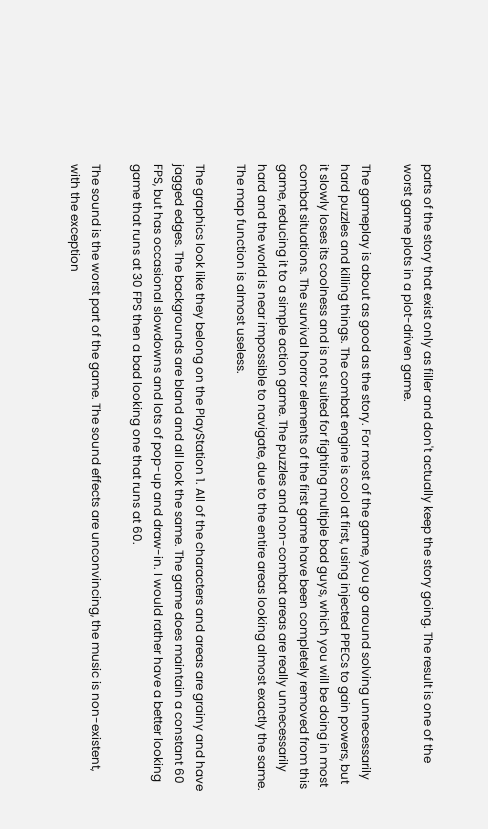parts of the story that exist only as filler and don't actually keep the story going. The result is one of the worst game plots in a plot-driven game.

The gameplay is about as good as the story. For most of the game, you go around solving unnecessarily hard puzzles and killing things. The combat engine is cool at first, using injected PPECs to gain powers, but it slowly loses its coolness and is not suited for fighting multiple bad guys, which you will be doing in most combat situations. The survival horror elements of the first game have been completely removed from this game, reducing it to a simple action game. The puzzles and non-combat areas are really unnecessarily hard and the world is near impossible to navigate, due to the entire areas looking almost exactly the same. The map function is almost useless.

The graphics look like they belong on the PlayStation 1. All of the characters and areas are grainy and have jagged edges. The backgrounds are bland and all look the same. The game does maintain a constant 60 FPS, but has occasional slowdowns and lots of pop-up and draw-in. I would rather have a better looking game that runs at 30 FPS then a bad looking one that runs at 60.

The sound is the worst part of the game. The sound effects are unconvincing, the music is non-existent, with the exception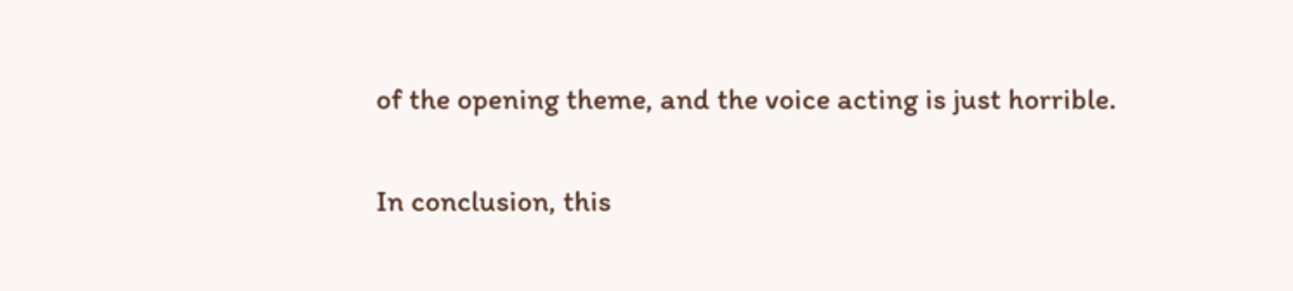of the opening theme, and the voice acting is just horrible.

In conclusion, this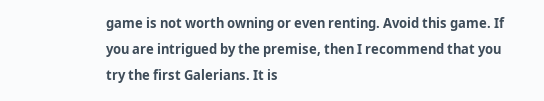game is not worth owning or even renting. Avoid this game. If you are intrigued by the premise, then I recommend that you try the first Galerians. It is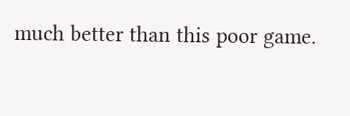much better than this poor game.